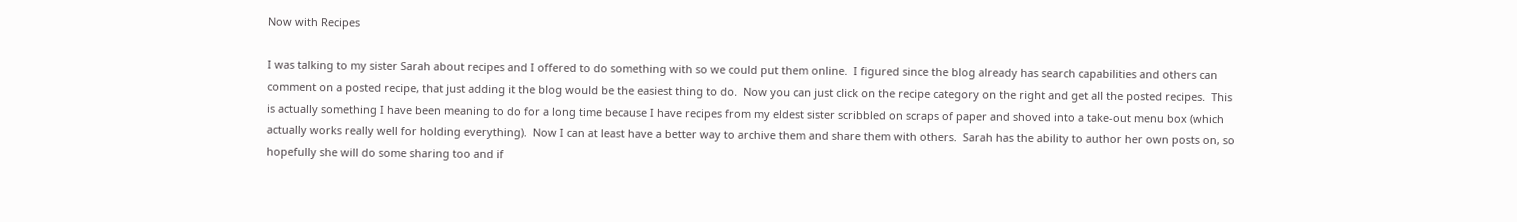Now with Recipes

I was talking to my sister Sarah about recipes and I offered to do something with so we could put them online.  I figured since the blog already has search capabilities and others can comment on a posted recipe, that just adding it the blog would be the easiest thing to do.  Now you can just click on the recipe category on the right and get all the posted recipes.  This is actually something I have been meaning to do for a long time because I have recipes from my eldest sister scribbled on scraps of paper and shoved into a take-out menu box (which actually works really well for holding everything).  Now I can at least have a better way to archive them and share them with others.  Sarah has the ability to author her own posts on, so hopefully she will do some sharing too and if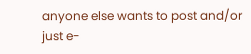anyone else wants to post and/or just e-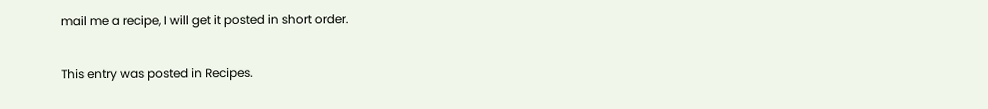mail me a recipe, I will get it posted in short order.

This entry was posted in Recipes.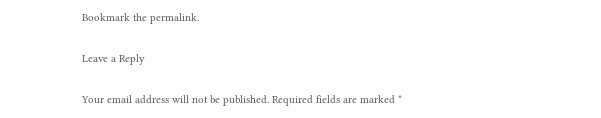Bookmark the permalink.

Leave a Reply

Your email address will not be published. Required fields are marked *